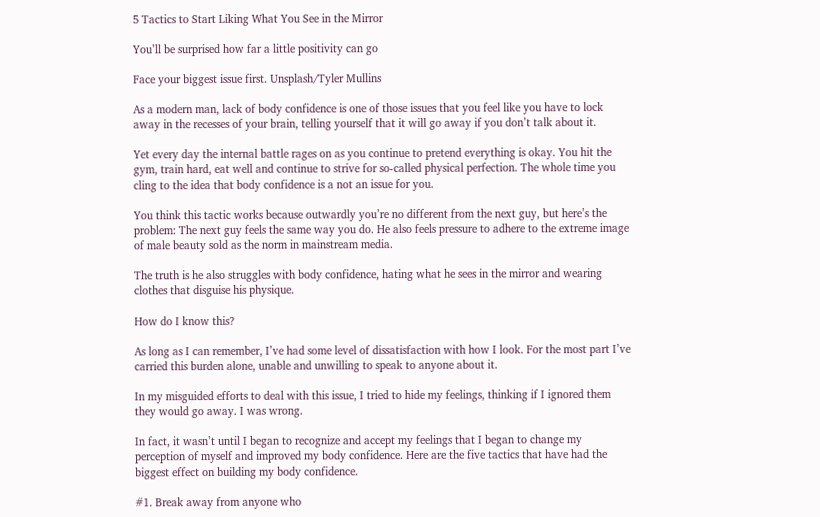5 Tactics to Start Liking What You See in the Mirror

You’ll be surprised how far a little positivity can go

Face your biggest issue first. Unsplash/Tyler Mullins

As a modern man, lack of body confidence is one of those issues that you feel like you have to lock away in the recesses of your brain, telling yourself that it will go away if you don’t talk about it.

Yet every day the internal battle rages on as you continue to pretend everything is okay. You hit the gym, train hard, eat well and continue to strive for so-called physical perfection. The whole time you cling to the idea that body confidence is a not an issue for you.

You think this tactic works because outwardly you’re no different from the next guy, but here’s the problem: The next guy feels the same way you do. He also feels pressure to adhere to the extreme image of male beauty sold as the norm in mainstream media.

The truth is he also struggles with body confidence, hating what he sees in the mirror and wearing clothes that disguise his physique.

How do I know this?

As long as I can remember, I’ve had some level of dissatisfaction with how I look. For the most part I’ve carried this burden alone, unable and unwilling to speak to anyone about it.

In my misguided efforts to deal with this issue, I tried to hide my feelings, thinking if I ignored them they would go away. I was wrong.

In fact, it wasn’t until I began to recognize and accept my feelings that I began to change my perception of myself and improved my body confidence. Here are the five tactics that have had the biggest effect on building my body confidence.

#1. Break away from anyone who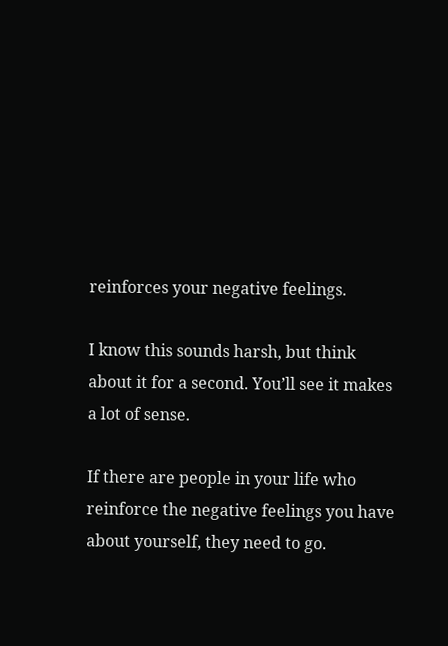reinforces your negative feelings.

I know this sounds harsh, but think about it for a second. You’ll see it makes a lot of sense.

If there are people in your life who reinforce the negative feelings you have about yourself, they need to go.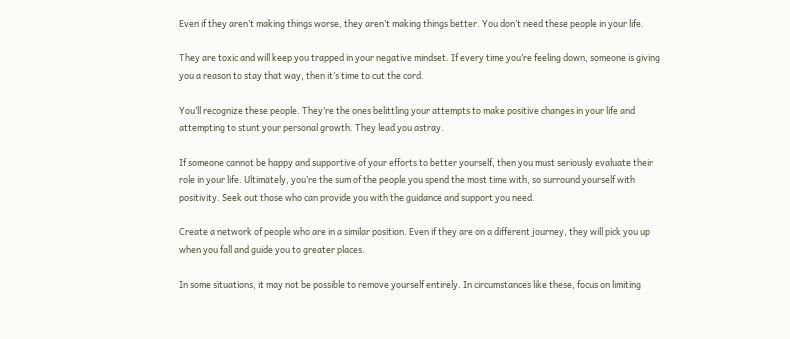Even if they aren’t making things worse, they aren’t making things better. You don’t need these people in your life.

They are toxic and will keep you trapped in your negative mindset. If every time you’re feeling down, someone is giving you a reason to stay that way, then it’s time to cut the cord.

You’ll recognize these people. They’re the ones belittling your attempts to make positive changes in your life and attempting to stunt your personal growth. They lead you astray.

If someone cannot be happy and supportive of your efforts to better yourself, then you must seriously evaluate their role in your life. Ultimately, you’re the sum of the people you spend the most time with, so surround yourself with positivity. Seek out those who can provide you with the guidance and support you need.

Create a network of people who are in a similar position. Even if they are on a different journey, they will pick you up when you fall and guide you to greater places.

In some situations, it may not be possible to remove yourself entirely. In circumstances like these, focus on limiting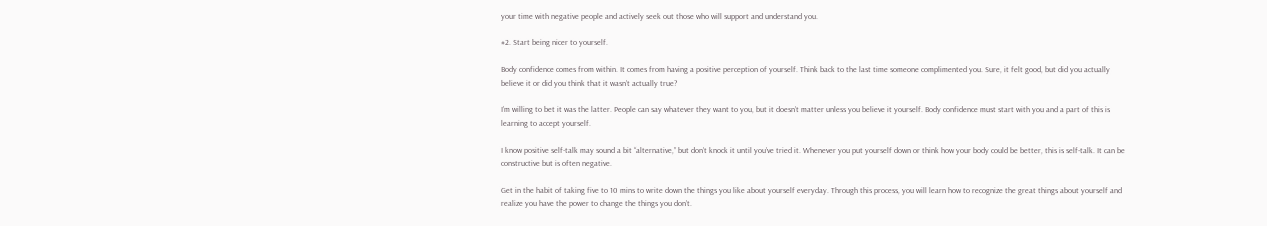your time with negative people and actively seek out those who will support and understand you.

#2. Start being nicer to yourself.

Body confidence comes from within. It comes from having a positive perception of yourself. Think back to the last time someone complimented you. Sure, it felt good, but did you actually believe it or did you think that it wasn’t actually true?

I’m willing to bet it was the latter. People can say whatever they want to you, but it doesn’t matter unless you believe it yourself. Body confidence must start with you and a part of this is learning to accept yourself.

I know positive self-talk may sound a bit “alternative,” but don’t knock it until you’ve tried it. Whenever you put yourself down or think how your body could be better, this is self-talk. It can be constructive but is often negative.

Get in the habit of taking five to 10 mins to write down the things you like about yourself everyday. Through this process, you will learn how to recognize the great things about yourself and realize you have the power to change the things you don’t.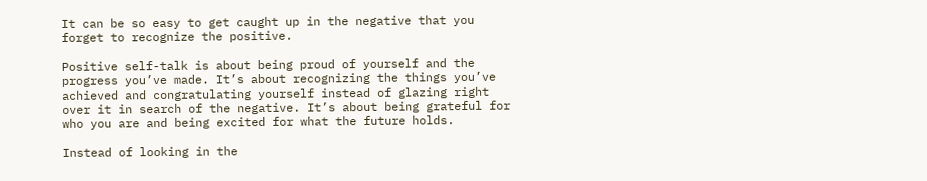It can be so easy to get caught up in the negative that you forget to recognize the positive.

Positive self-talk is about being proud of yourself and the progress you’ve made. It’s about recognizing the things you’ve achieved and congratulating yourself instead of glazing right over it in search of the negative. It’s about being grateful for who you are and being excited for what the future holds.

Instead of looking in the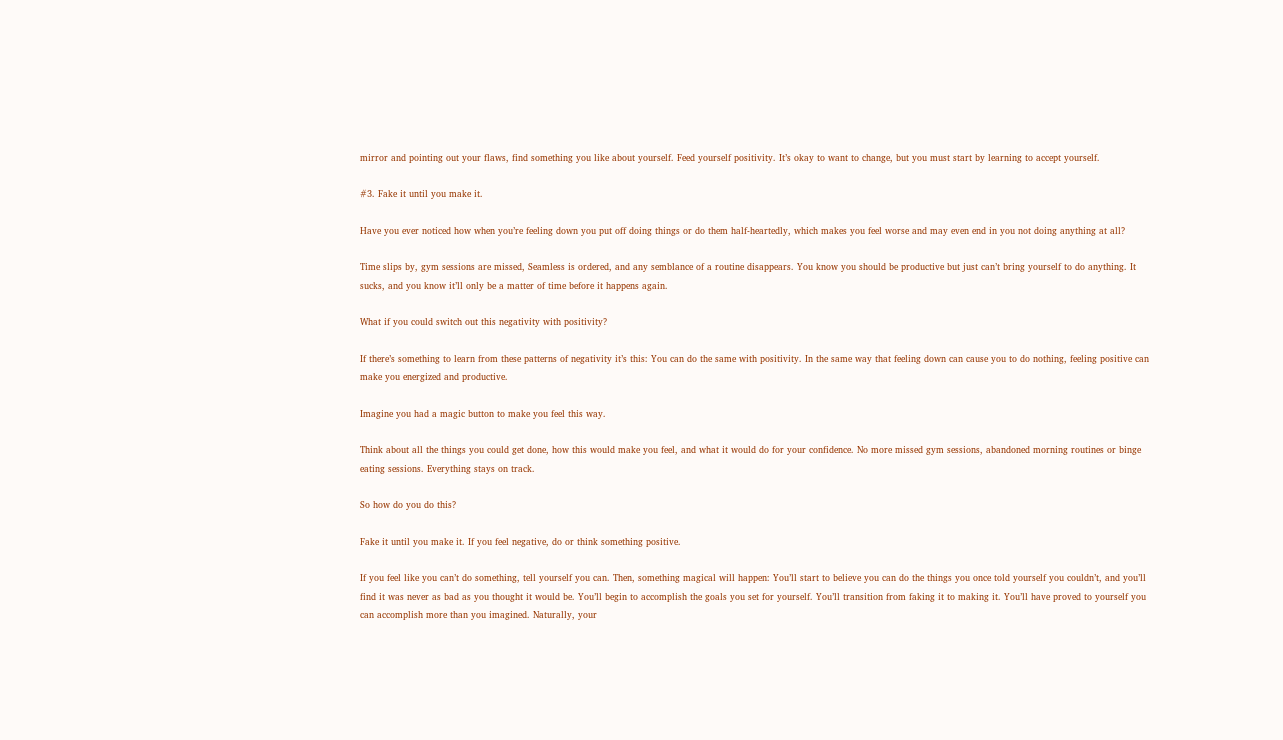mirror and pointing out your flaws, find something you like about yourself. Feed yourself positivity. It’s okay to want to change, but you must start by learning to accept yourself.

#3. Fake it until you make it.

Have you ever noticed how when you’re feeling down you put off doing things or do them half-heartedly, which makes you feel worse and may even end in you not doing anything at all?

Time slips by, gym sessions are missed, Seamless is ordered, and any semblance of a routine disappears. You know you should be productive but just can’t bring yourself to do anything. It sucks, and you know it’ll only be a matter of time before it happens again.

What if you could switch out this negativity with positivity?

If there’s something to learn from these patterns of negativity it’s this: You can do the same with positivity. In the same way that feeling down can cause you to do nothing, feeling positive can make you energized and productive.

Imagine you had a magic button to make you feel this way.

Think about all the things you could get done, how this would make you feel, and what it would do for your confidence. No more missed gym sessions, abandoned morning routines or binge eating sessions. Everything stays on track.

So how do you do this?

Fake it until you make it. If you feel negative, do or think something positive.

If you feel like you can’t do something, tell yourself you can. Then, something magical will happen: You’ll start to believe you can do the things you once told yourself you couldn’t, and you’ll find it was never as bad as you thought it would be. You’ll begin to accomplish the goals you set for yourself. You’ll transition from faking it to making it. You’ll have proved to yourself you can accomplish more than you imagined. Naturally, your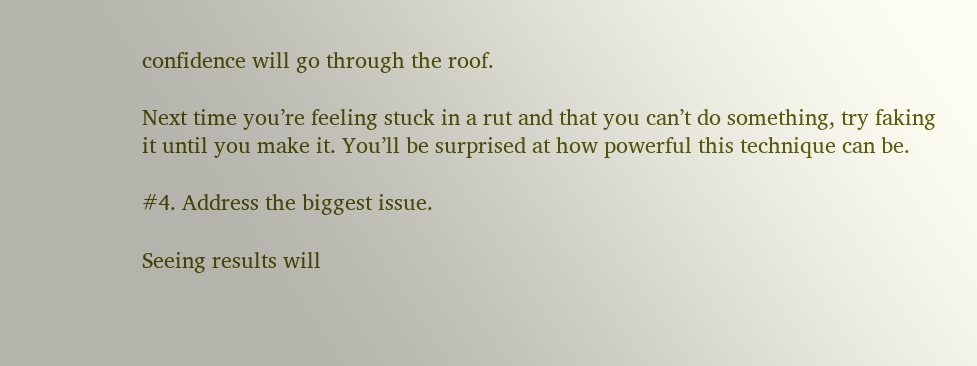confidence will go through the roof.

Next time you’re feeling stuck in a rut and that you can’t do something, try faking it until you make it. You’ll be surprised at how powerful this technique can be.

#4. Address the biggest issue.

Seeing results will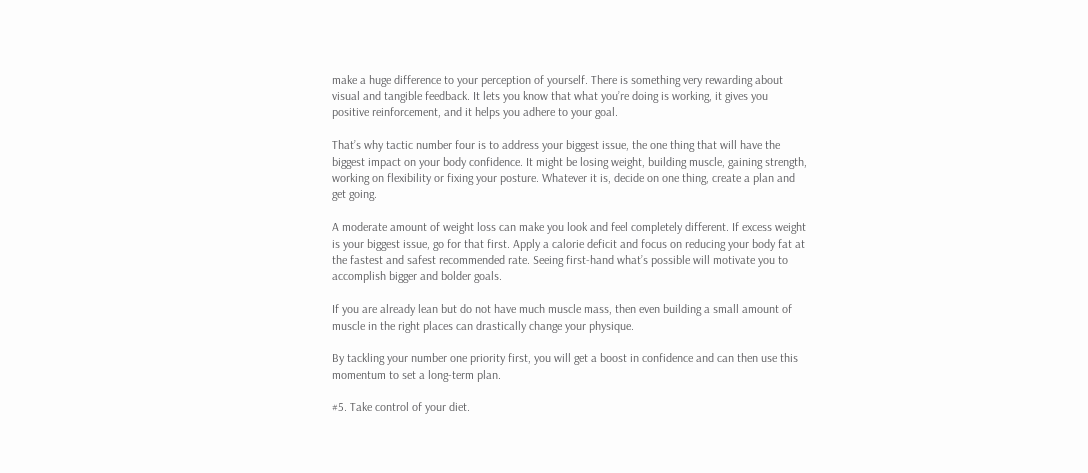make a huge difference to your perception of yourself. There is something very rewarding about visual and tangible feedback. It lets you know that what you’re doing is working, it gives you positive reinforcement, and it helps you adhere to your goal.

That’s why tactic number four is to address your biggest issue, the one thing that will have the biggest impact on your body confidence. It might be losing weight, building muscle, gaining strength, working on flexibility or fixing your posture. Whatever it is, decide on one thing, create a plan and get going.

A moderate amount of weight loss can make you look and feel completely different. If excess weight is your biggest issue, go for that first. Apply a calorie deficit and focus on reducing your body fat at the fastest and safest recommended rate. Seeing first-hand what’s possible will motivate you to accomplish bigger and bolder goals.

If you are already lean but do not have much muscle mass, then even building a small amount of muscle in the right places can drastically change your physique.

By tackling your number one priority first, you will get a boost in confidence and can then use this momentum to set a long-term plan.

#5. Take control of your diet.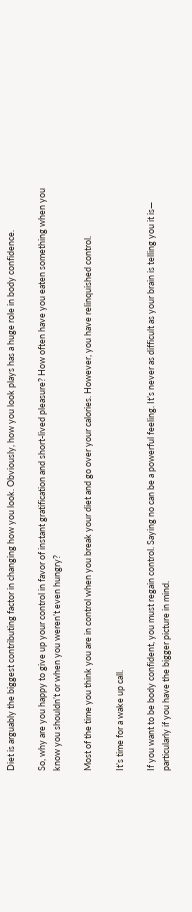Diet is arguably the biggest contributing factor in changing how you look. Obviously, how you look plays has a huge role in body confidence.

So, why are you happy to give up your control in favor of instant gratification and short-lived pleasure? How often have you eaten something when you know you shouldn’t or when you weren’t even hungry?

Most of the time you think you are in control when you break your diet and go over your calories. However, you have relinquished control.

It’s time for a wake up call.

If you want to be body confident, you must regain control. Saying no can be a powerful feeling. It’s never as difficult as your brain is telling you it is— particularly if you have the bigger picture in mind.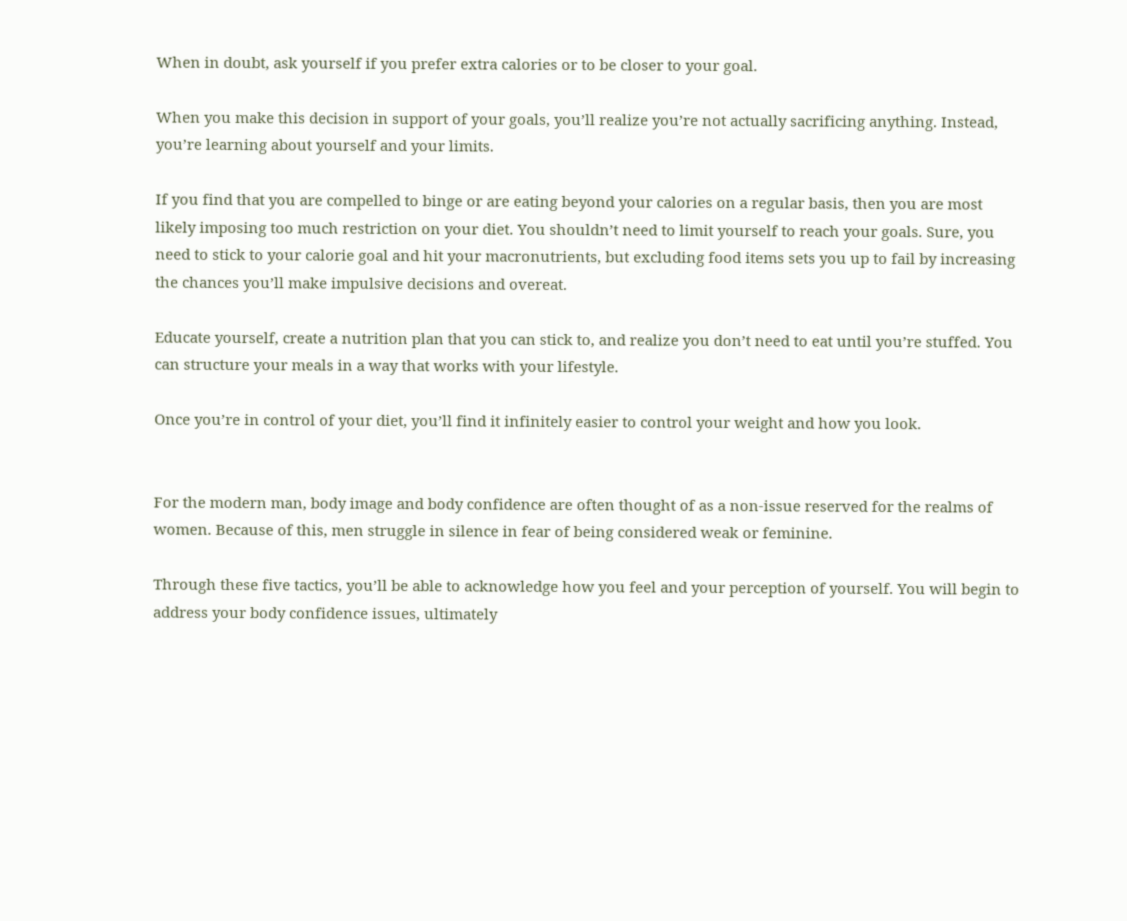When in doubt, ask yourself if you prefer extra calories or to be closer to your goal.

When you make this decision in support of your goals, you’ll realize you’re not actually sacrificing anything. Instead, you’re learning about yourself and your limits.

If you find that you are compelled to binge or are eating beyond your calories on a regular basis, then you are most likely imposing too much restriction on your diet. You shouldn’t need to limit yourself to reach your goals. Sure, you need to stick to your calorie goal and hit your macronutrients, but excluding food items sets you up to fail by increasing the chances you’ll make impulsive decisions and overeat.

Educate yourself, create a nutrition plan that you can stick to, and realize you don’t need to eat until you’re stuffed. You can structure your meals in a way that works with your lifestyle.

Once you’re in control of your diet, you’ll find it infinitely easier to control your weight and how you look.


For the modern man, body image and body confidence are often thought of as a non-issue reserved for the realms of women. Because of this, men struggle in silence in fear of being considered weak or feminine.

Through these five tactics, you’ll be able to acknowledge how you feel and your perception of yourself. You will begin to address your body confidence issues, ultimately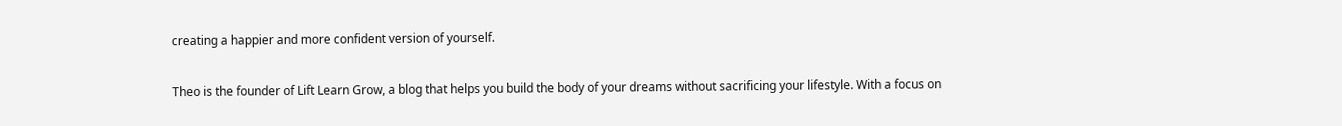creating a happier and more confident version of yourself.

Theo is the founder of Lift Learn Grow, a blog that helps you build the body of your dreams without sacrificing your lifestyle. With a focus on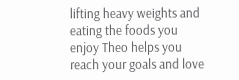lifting heavy weights and eating the foods you enjoy Theo helps you reach your goals and love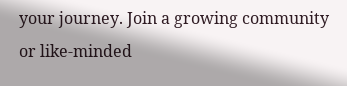your journey. Join a growing community or like-minded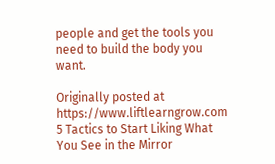people and get the tools you need to build the body you want.

Originally posted at https://www.liftlearngrow.com 5 Tactics to Start Liking What You See in the Mirror